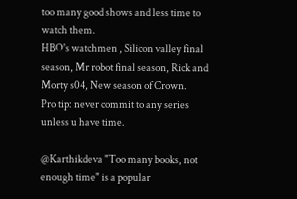too many good shows and less time to watch them.
HBO's watchmen , Silicon valley final season, Mr robot final season, Rick and Morty s04, New season of Crown.
Pro tip: never commit to any series unless u have time.

@Karthikdeva "Too many books, not enough time" is a popular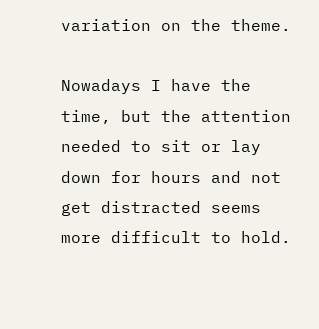variation on the theme.

Nowadays I have the time, but the attention needed to sit or lay down for hours and not get distracted seems more difficult to hold.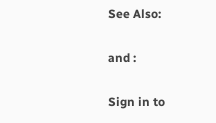See Also:

and :

Sign in to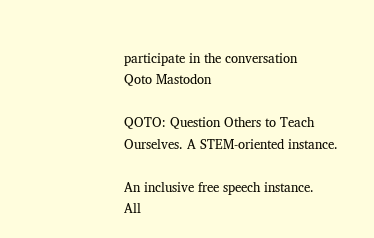participate in the conversation
Qoto Mastodon

QOTO: Question Others to Teach Ourselves. A STEM-oriented instance.

An inclusive free speech instance.
All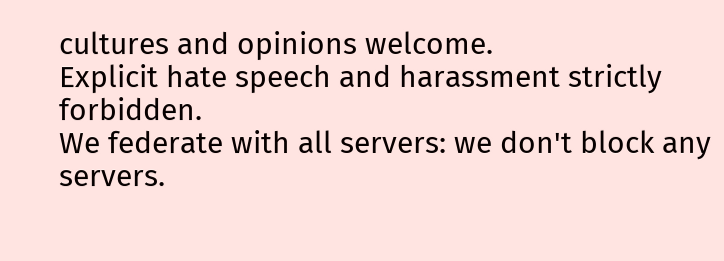cultures and opinions welcome.
Explicit hate speech and harassment strictly forbidden.
We federate with all servers: we don't block any servers.